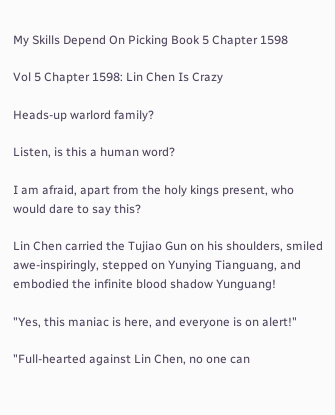My Skills Depend On Picking Book 5 Chapter 1598

Vol 5 Chapter 1598: Lin Chen Is Crazy

Heads-up warlord family?

Listen, is this a human word?

I am afraid, apart from the holy kings present, who would dare to say this?

Lin Chen carried the Tujiao Gun on his shoulders, smiled awe-inspiringly, stepped on Yunying Tianguang, and embodied the infinite blood shadow Yunguang!

"Yes, this maniac is here, and everyone is on alert!"

"Full-hearted against Lin Chen, no one can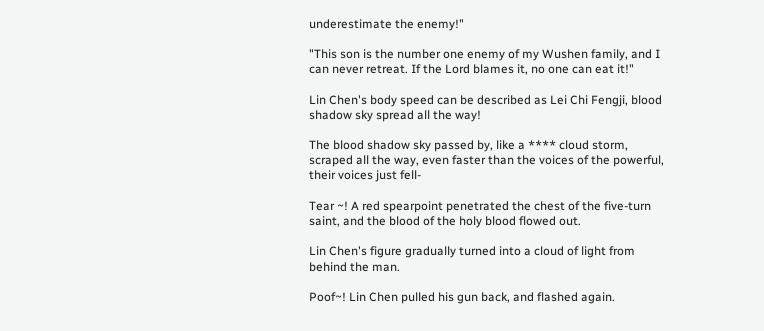underestimate the enemy!"

"This son is the number one enemy of my Wushen family, and I can never retreat. If the Lord blames it, no one can eat it!"

Lin Chen's body speed can be described as Lei Chi Fengji, blood shadow sky spread all the way!

The blood shadow sky passed by, like a **** cloud storm, scraped all the way, even faster than the voices of the powerful, their voices just fell-

Tear ~! A red spearpoint penetrated the chest of the five-turn saint, and the blood of the holy blood flowed out.

Lin Chen's figure gradually turned into a cloud of light from behind the man.

Poof~! Lin Chen pulled his gun back, and flashed again.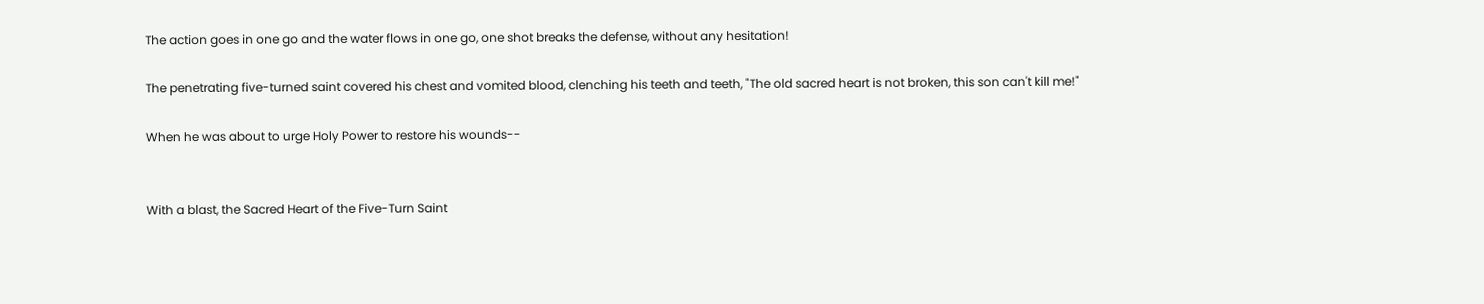The action goes in one go and the water flows in one go, one shot breaks the defense, without any hesitation!

The penetrating five-turned saint covered his chest and vomited blood, clenching his teeth and teeth, "The old sacred heart is not broken, this son can't kill me!"

When he was about to urge Holy Power to restore his wounds--


With a blast, the Sacred Heart of the Five-Turn Saint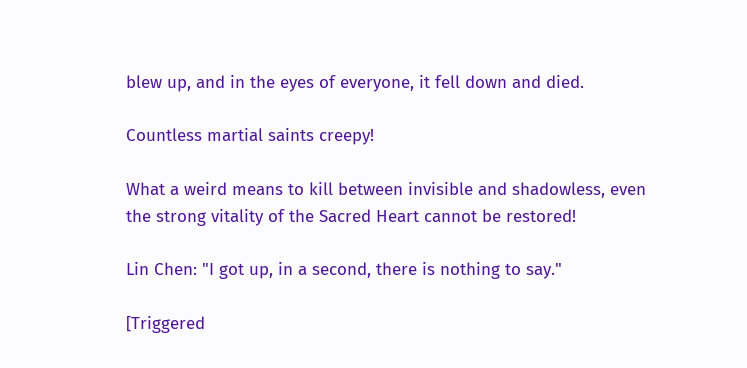blew up, and in the eyes of everyone, it fell down and died.

Countless martial saints creepy!

What a weird means to kill between invisible and shadowless, even the strong vitality of the Sacred Heart cannot be restored!

Lin Chen: "I got up, in a second, there is nothing to say."

[Triggered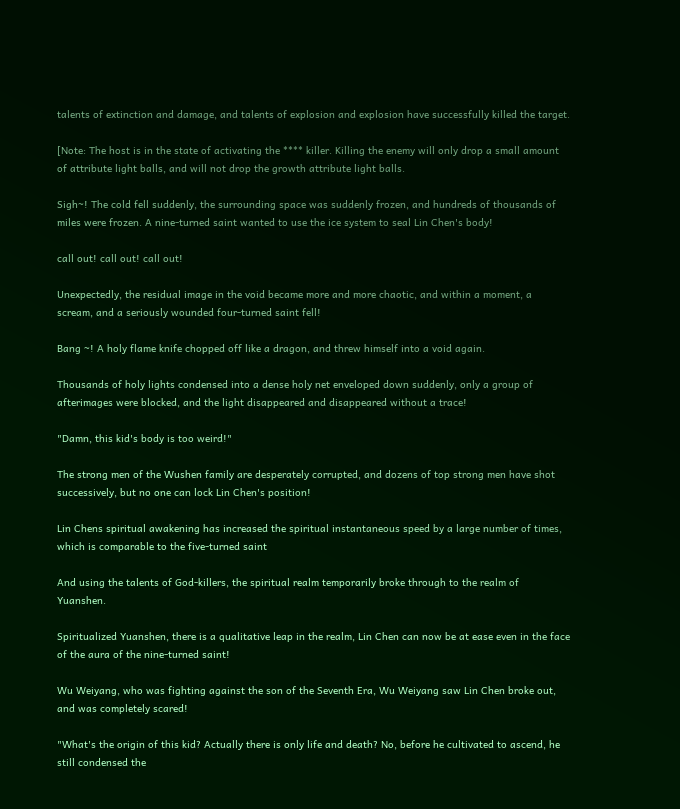talents of extinction and damage, and talents of explosion and explosion have successfully killed the target.

[Note: The host is in the state of activating the **** killer. Killing the enemy will only drop a small amount of attribute light balls, and will not drop the growth attribute light balls.

Sigh~! The cold fell suddenly, the surrounding space was suddenly frozen, and hundreds of thousands of miles were frozen. A nine-turned saint wanted to use the ice system to seal Lin Chen's body!

call out! call out! call out!

Unexpectedly, the residual image in the void became more and more chaotic, and within a moment, a scream, and a seriously wounded four-turned saint fell!

Bang ~! A holy flame knife chopped off like a dragon, and threw himself into a void again.

Thousands of holy lights condensed into a dense holy net enveloped down suddenly, only a group of afterimages were blocked, and the light disappeared and disappeared without a trace!

"Damn, this kid's body is too weird!"

The strong men of the Wushen family are desperately corrupted, and dozens of top strong men have shot successively, but no one can lock Lin Chen's position!

Lin Chens spiritual awakening has increased the spiritual instantaneous speed by a large number of times, which is comparable to the five-turned saint

And using the talents of God-killers, the spiritual realm temporarily broke through to the realm of Yuanshen.

Spiritualized Yuanshen, there is a qualitative leap in the realm, Lin Chen can now be at ease even in the face of the aura of the nine-turned saint!

Wu Weiyang, who was fighting against the son of the Seventh Era, Wu Weiyang saw Lin Chen broke out, and was completely scared!

"What's the origin of this kid? Actually there is only life and death? No, before he cultivated to ascend, he still condensed the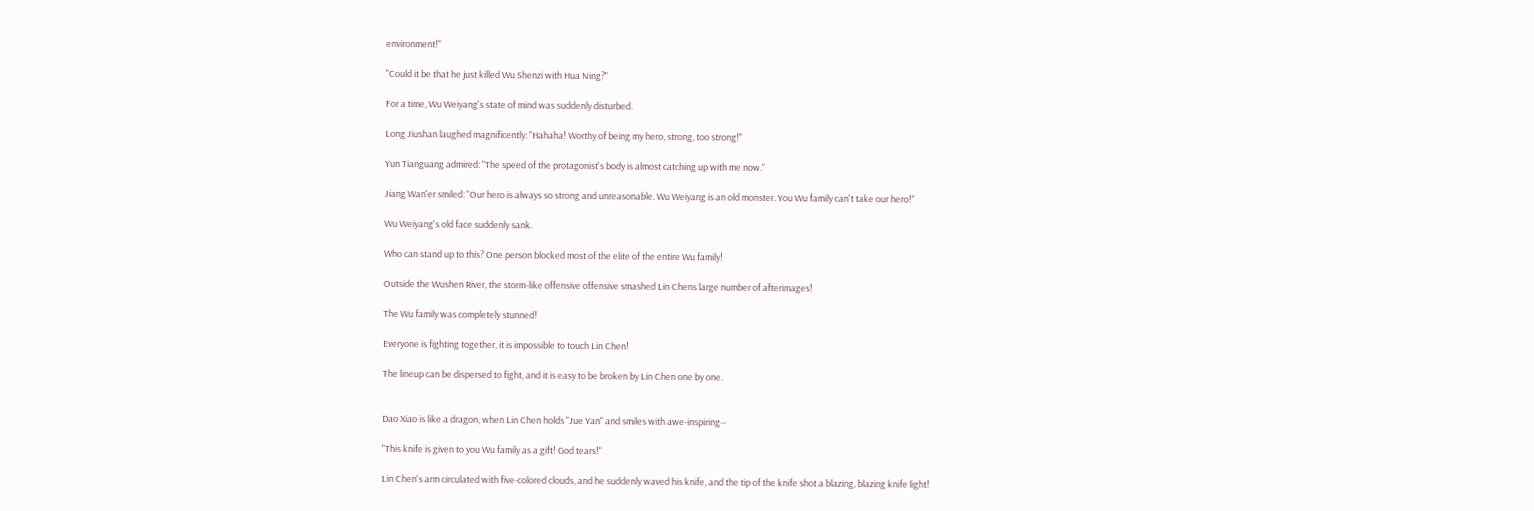environment!"

"Could it be that he just killed Wu Shenzi with Hua Ning?"

For a time, Wu Weiyang's state of mind was suddenly disturbed.

Long Jiushan laughed magnificently: "Hahaha! Worthy of being my hero, strong, too strong!"

Yun Tianguang admired: "The speed of the protagonist's body is almost catching up with me now."

Jiang Wan'er smiled: "Our hero is always so strong and unreasonable. Wu Weiyang is an old monster. You Wu family can't take our hero!"

Wu Weiyang's old face suddenly sank.

Who can stand up to this? One person blocked most of the elite of the entire Wu family!

Outside the Wushen River, the storm-like offensive offensive smashed Lin Chens large number of afterimages!

The Wu family was completely stunned!

Everyone is fighting together, it is impossible to touch Lin Chen!

The lineup can be dispersed to fight, and it is easy to be broken by Lin Chen one by one.


Dao Xiao is like a dragon, when Lin Chen holds "Jue Yan" and smiles with awe-inspiring--

"This knife is given to you Wu family as a gift! God tears!"

Lin Chen's arm circulated with five-colored clouds, and he suddenly waved his knife, and the tip of the knife shot a blazing, blazing knife light!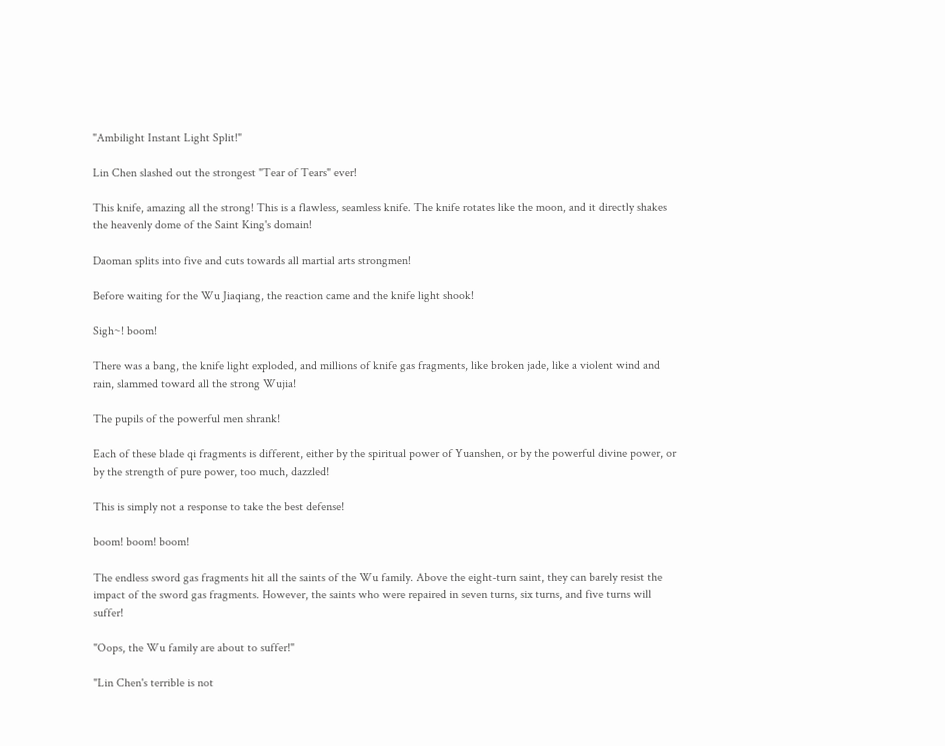"Ambilight Instant Light Split!"

Lin Chen slashed out the strongest "Tear of Tears" ever!

This knife, amazing all the strong! This is a flawless, seamless knife. The knife rotates like the moon, and it directly shakes the heavenly dome of the Saint King's domain!

Daoman splits into five and cuts towards all martial arts strongmen!

Before waiting for the Wu Jiaqiang, the reaction came and the knife light shook!

Sigh~! boom!

There was a bang, the knife light exploded, and millions of knife gas fragments, like broken jade, like a violent wind and rain, slammed toward all the strong Wujia!

The pupils of the powerful men shrank!

Each of these blade qi fragments is different, either by the spiritual power of Yuanshen, or by the powerful divine power, or by the strength of pure power, too much, dazzled!

This is simply not a response to take the best defense!

boom! boom! boom!

The endless sword gas fragments hit all the saints of the Wu family. Above the eight-turn saint, they can barely resist the impact of the sword gas fragments. However, the saints who were repaired in seven turns, six turns, and five turns will suffer!

"Oops, the Wu family are about to suffer!"

"Lin Chen's terrible is not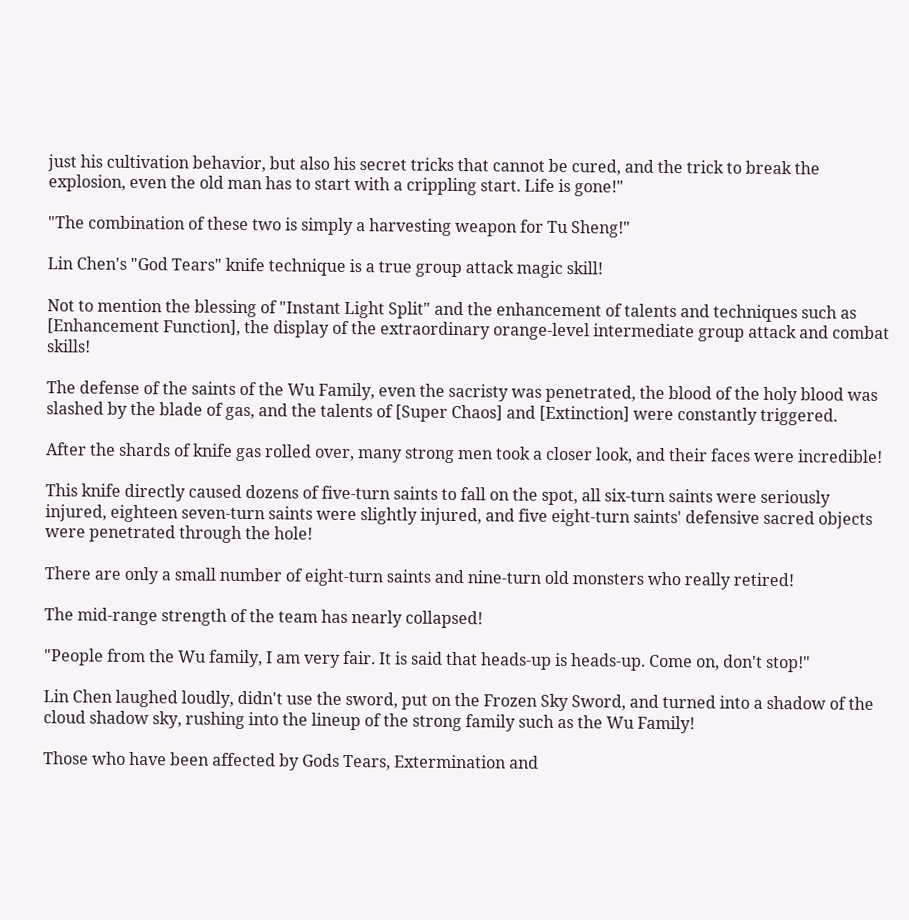just his cultivation behavior, but also his secret tricks that cannot be cured, and the trick to break the explosion, even the old man has to start with a crippling start. Life is gone!"

"The combination of these two is simply a harvesting weapon for Tu Sheng!"

Lin Chen's "God Tears" knife technique is a true group attack magic skill!

Not to mention the blessing of "Instant Light Split" and the enhancement of talents and techniques such as [Enhancement Function], the display of the extraordinary orange-level intermediate group attack and combat skills!

The defense of the saints of the Wu Family, even the sacristy was penetrated, the blood of the holy blood was slashed by the blade of gas, and the talents of [Super Chaos] and [Extinction] were constantly triggered.

After the shards of knife gas rolled over, many strong men took a closer look, and their faces were incredible!

This knife directly caused dozens of five-turn saints to fall on the spot, all six-turn saints were seriously injured, eighteen seven-turn saints were slightly injured, and five eight-turn saints' defensive sacred objects were penetrated through the hole!

There are only a small number of eight-turn saints and nine-turn old monsters who really retired!

The mid-range strength of the team has nearly collapsed!

"People from the Wu family, I am very fair. It is said that heads-up is heads-up. Come on, don't stop!"

Lin Chen laughed loudly, didn't use the sword, put on the Frozen Sky Sword, and turned into a shadow of the cloud shadow sky, rushing into the lineup of the strong family such as the Wu Family!

Those who have been affected by Gods Tears, Extermination and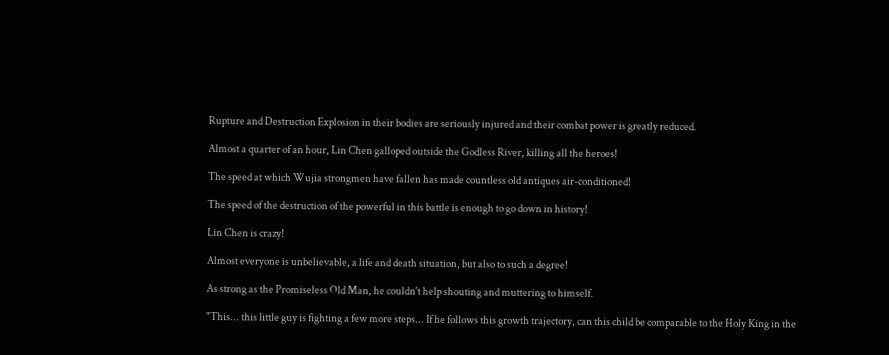Rupture and Destruction Explosion in their bodies are seriously injured and their combat power is greatly reduced.

Almost a quarter of an hour, Lin Chen galloped outside the Godless River, killing all the heroes!

The speed at which Wujia strongmen have fallen has made countless old antiques air-conditioned!

The speed of the destruction of the powerful in this battle is enough to go down in history!

Lin Chen is crazy!

Almost everyone is unbelievable, a life and death situation, but also to such a degree!

As strong as the Promiseless Old Man, he couldn't help shouting and muttering to himself.

"This... this little guy is fighting a few more steps... If he follows this growth trajectory, can this child be comparable to the Holy King in the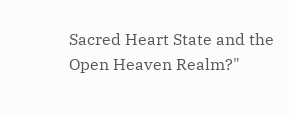Sacred Heart State and the Open Heaven Realm?"